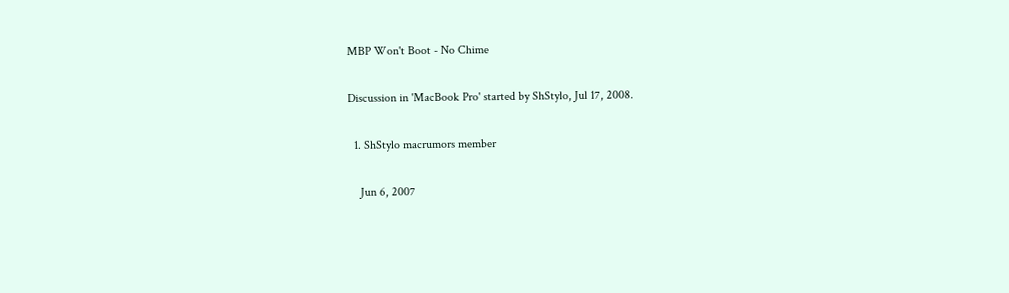MBP Won't Boot - No Chime

Discussion in 'MacBook Pro' started by ShStylo, Jul 17, 2008.

  1. ShStylo macrumors member

    Jun 6, 2007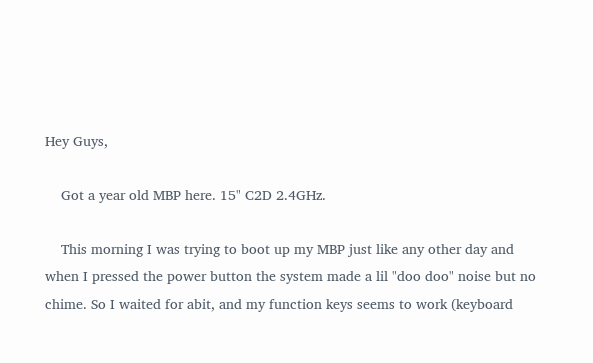Hey Guys,

    Got a year old MBP here. 15" C2D 2.4GHz.

    This morning I was trying to boot up my MBP just like any other day and when I pressed the power button the system made a lil "doo doo" noise but no chime. So I waited for abit, and my function keys seems to work (keyboard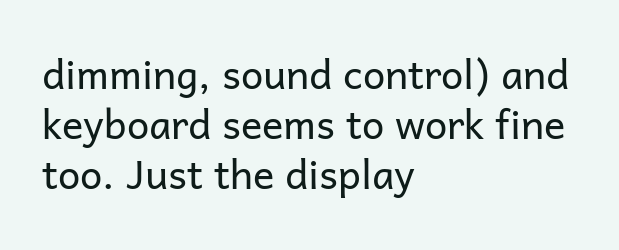dimming, sound control) and keyboard seems to work fine too. Just the display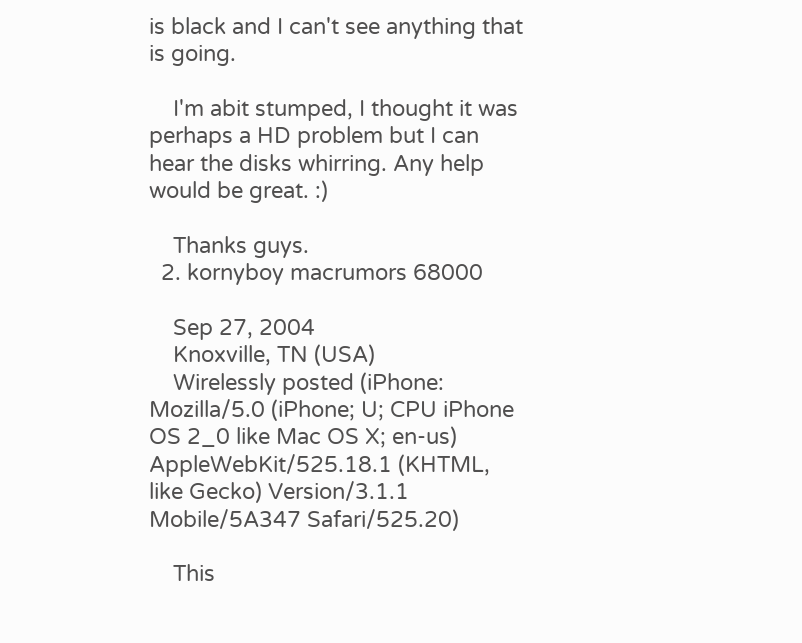is black and I can't see anything that is going.

    I'm abit stumped, I thought it was perhaps a HD problem but I can hear the disks whirring. Any help would be great. :)

    Thanks guys.
  2. kornyboy macrumors 68000

    Sep 27, 2004
    Knoxville, TN (USA)
    Wirelessly posted (iPhone: Mozilla/5.0 (iPhone; U; CPU iPhone OS 2_0 like Mac OS X; en-us) AppleWebKit/525.18.1 (KHTML, like Gecko) Version/3.1.1 Mobile/5A347 Safari/525.20)

    This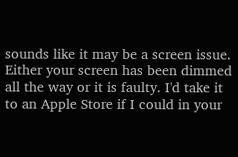sounds like it may be a screen issue. Either your screen has been dimmed all the way or it is faulty. I'd take it to an Apple Store if I could in your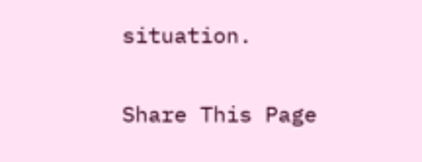situation.

Share This Page